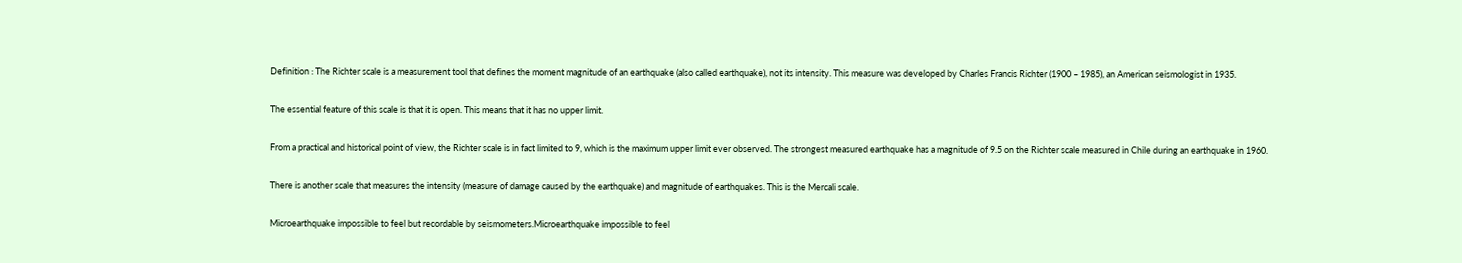Definition : The Richter scale is a measurement tool that defines the moment magnitude of an earthquake (also called earthquake), not its intensity. This measure was developed by Charles Francis Richter (1900 – 1985), an American seismologist in 1935.

The essential feature of this scale is that it is open. This means that it has no upper limit.

From a practical and historical point of view, the Richter scale is in fact limited to 9, which is the maximum upper limit ever observed. The strongest measured earthquake has a magnitude of 9.5 on the Richter scale measured in Chile during an earthquake in 1960.

There is another scale that measures the intensity (measure of damage caused by the earthquake) and magnitude of earthquakes. This is the Mercali scale.

Microearthquake impossible to feel but recordable by seismometers.Microearthquake impossible to feel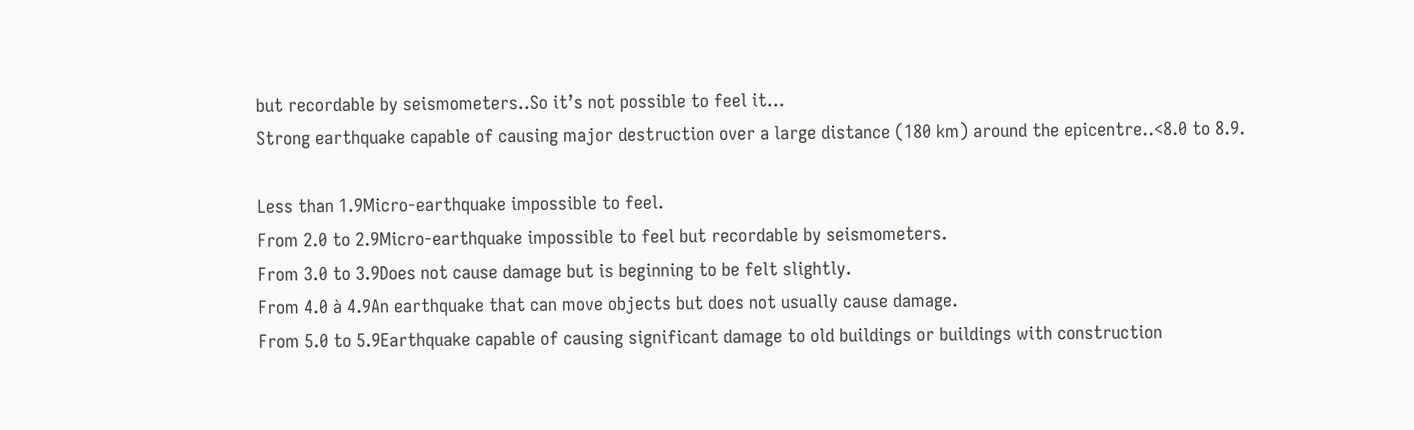but recordable by seismometers..So it’s not possible to feel it…
Strong earthquake capable of causing major destruction over a large distance (180 km) around the epicentre..<8.0 to 8.9.

Less than 1.9Micro-earthquake impossible to feel.
From 2.0 to 2.9Micro-earthquake impossible to feel but recordable by seismometers.
From 3.0 to 3.9Does not cause damage but is beginning to be felt slightly.
From 4.0 à 4.9An earthquake that can move objects but does not usually cause damage.
From 5.0 to 5.9Earthquake capable of causing significant damage to old buildings or buildings with construction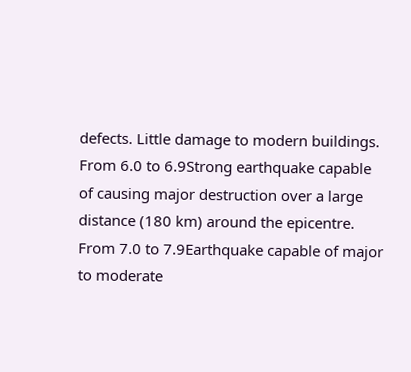defects. Little damage to modern buildings.
From 6.0 to 6.9Strong earthquake capable of causing major destruction over a large distance (180 km) around the epicentre.
From 7.0 to 7.9Earthquake capable of major to moderate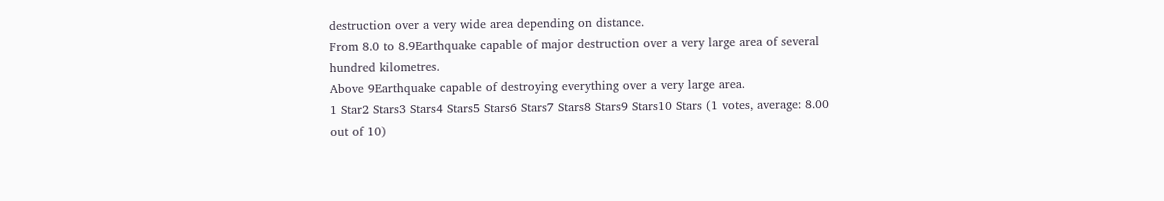destruction over a very wide area depending on distance.
From 8.0 to 8.9Earthquake capable of major destruction over a very large area of several hundred kilometres.
Above 9Earthquake capable of destroying everything over a very large area.
1 Star2 Stars3 Stars4 Stars5 Stars6 Stars7 Stars8 Stars9 Stars10 Stars (1 votes, average: 8.00 out of 10)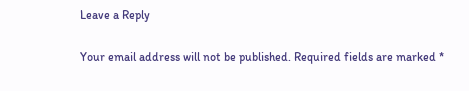Leave a Reply

Your email address will not be published. Required fields are marked *